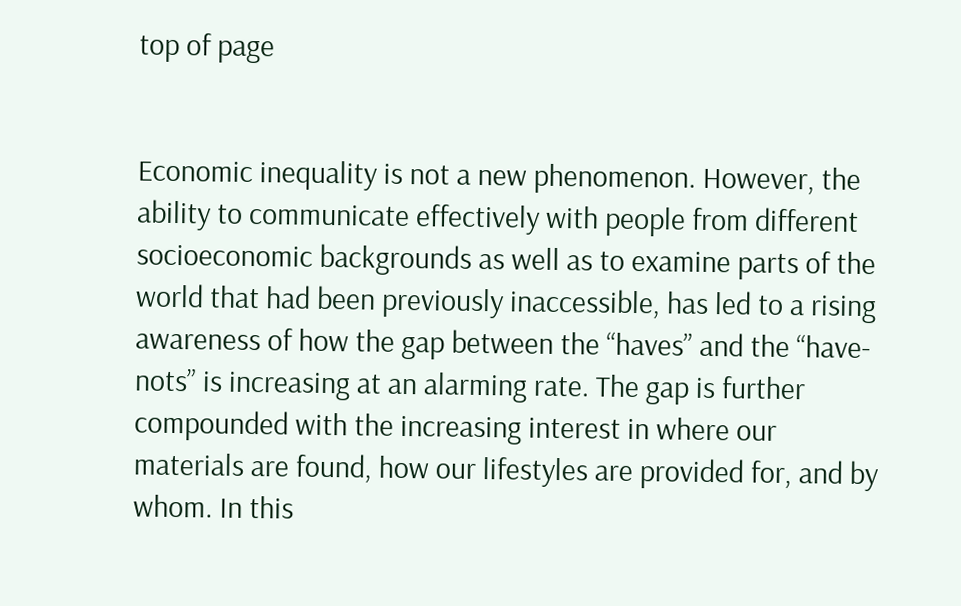top of page


Economic inequality is not a new phenomenon. However, the ability to communicate effectively with people from different socioeconomic backgrounds as well as to examine parts of the world that had been previously inaccessible, has led to a rising awareness of how the gap between the “haves” and the “have-nots” is increasing at an alarming rate. The gap is further compounded with the increasing interest in where our materials are found, how our lifestyles are provided for, and by whom. In this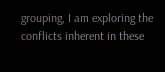grouping, I am exploring the conflicts inherent in these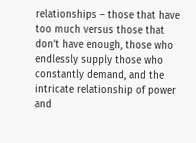relationships – those that have too much versus those that don’t have enough, those who endlessly supply those who constantly demand, and the intricate relationship of power and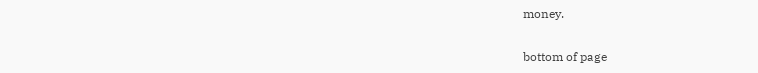money.

bottom of page